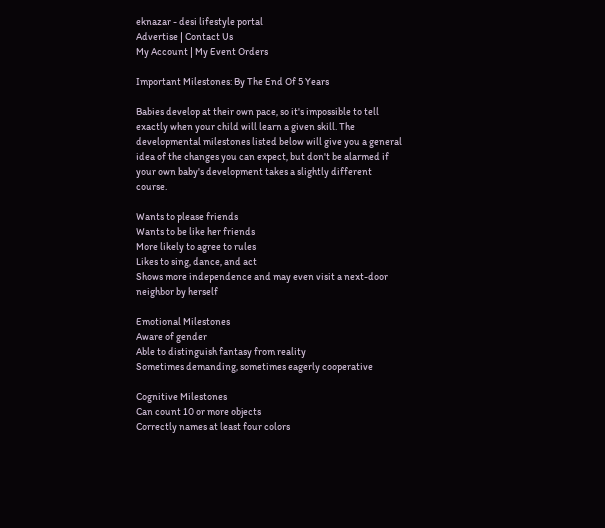eknazar - desi lifestyle portal
Advertise | Contact Us
My Account | My Event Orders

Important Milestones: By The End Of 5 Years

Babies develop at their own pace, so it's impossible to tell exactly when your child will learn a given skill. The developmental milestones listed below will give you a general idea of the changes you can expect, but don't be alarmed if your own baby's development takes a slightly different course.

Wants to please friends
Wants to be like her friends
More likely to agree to rules
Likes to sing, dance, and act
Shows more independence and may even visit a next-door neighbor by herself

Emotional Milestones
Aware of gender
Able to distinguish fantasy from reality
Sometimes demanding, sometimes eagerly cooperative

Cognitive Milestones
Can count 10 or more objects
Correctly names at least four colors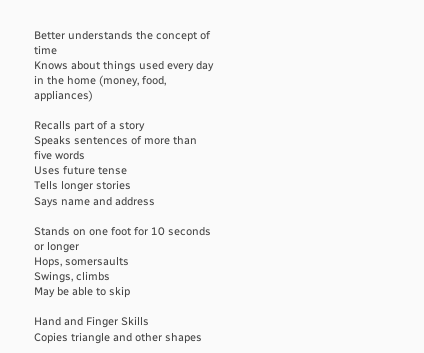Better understands the concept of time
Knows about things used every day in the home (money, food, appliances)

Recalls part of a story
Speaks sentences of more than five words
Uses future tense
Tells longer stories
Says name and address

Stands on one foot for 10 seconds or longer
Hops, somersaults
Swings, climbs
May be able to skip

Hand and Finger Skills
Copies triangle and other shapes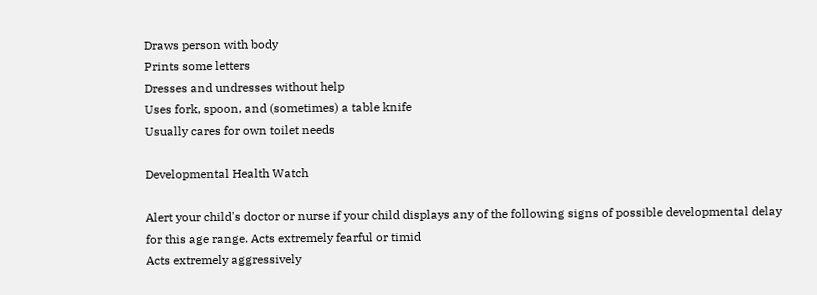Draws person with body
Prints some letters
Dresses and undresses without help
Uses fork, spoon, and (sometimes) a table knife
Usually cares for own toilet needs

Developmental Health Watch

Alert your child's doctor or nurse if your child displays any of the following signs of possible developmental delay for this age range. Acts extremely fearful or timid
Acts extremely aggressively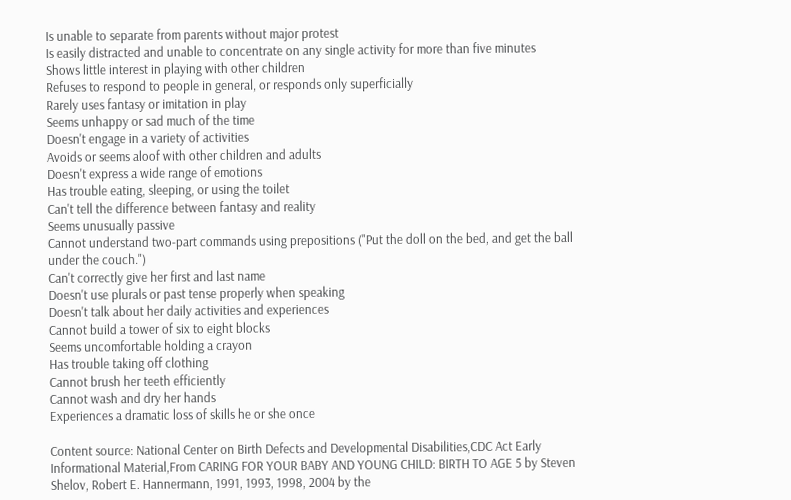Is unable to separate from parents without major protest
Is easily distracted and unable to concentrate on any single activity for more than five minutes
Shows little interest in playing with other children
Refuses to respond to people in general, or responds only superficially
Rarely uses fantasy or imitation in play
Seems unhappy or sad much of the time
Doesn't engage in a variety of activities
Avoids or seems aloof with other children and adults
Doesn't express a wide range of emotions
Has trouble eating, sleeping, or using the toilet
Can't tell the difference between fantasy and reality
Seems unusually passive
Cannot understand two-part commands using prepositions ("Put the doll on the bed, and get the ball under the couch.")
Can't correctly give her first and last name
Doesn't use plurals or past tense properly when speaking
Doesn't talk about her daily activities and experiences
Cannot build a tower of six to eight blocks
Seems uncomfortable holding a crayon
Has trouble taking off clothing
Cannot brush her teeth efficiently
Cannot wash and dry her hands
Experiences a dramatic loss of skills he or she once

Content source: National Center on Birth Defects and Developmental Disabilities,CDC Act Early Informational Material,From CARING FOR YOUR BABY AND YOUNG CHILD: BIRTH TO AGE 5 by Steven Shelov, Robert E. Hannermann, 1991, 1993, 1998, 2004 by the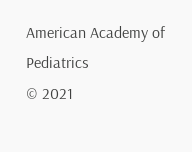American Academy of Pediatrics
© 2021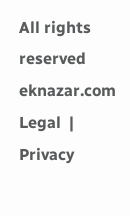All rights reserved eknazar.com
Legal  |   Privacy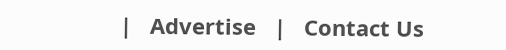|   Advertise   |   Contact Us